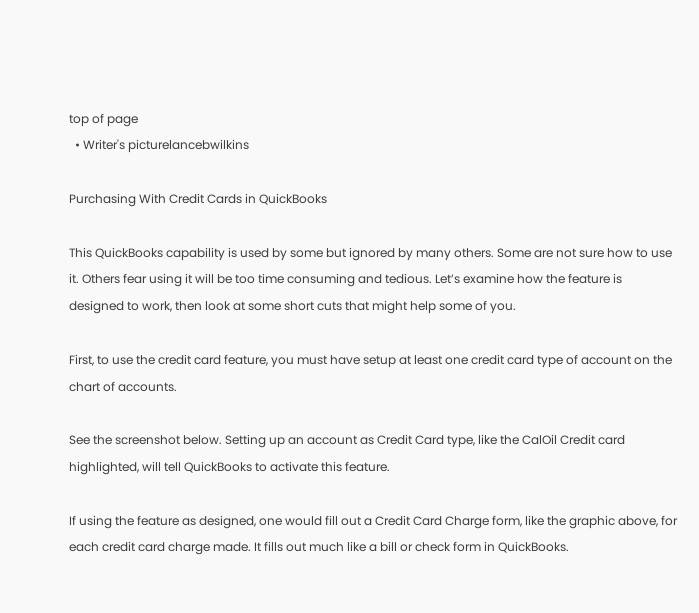top of page
  • Writer's picturelancebwilkins

Purchasing With Credit Cards in QuickBooks

This QuickBooks capability is used by some but ignored by many others. Some are not sure how to use it. Others fear using it will be too time consuming and tedious. Let’s examine how the feature is designed to work, then look at some short cuts that might help some of you.

First, to use the credit card feature, you must have setup at least one credit card type of account on the chart of accounts.

See the screenshot below. Setting up an account as Credit Card type, like the CalOil Credit card highlighted, will tell QuickBooks to activate this feature.

If using the feature as designed, one would fill out a Credit Card Charge form, like the graphic above, for each credit card charge made. It fills out much like a bill or check form in QuickBooks.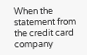When the statement from the credit card company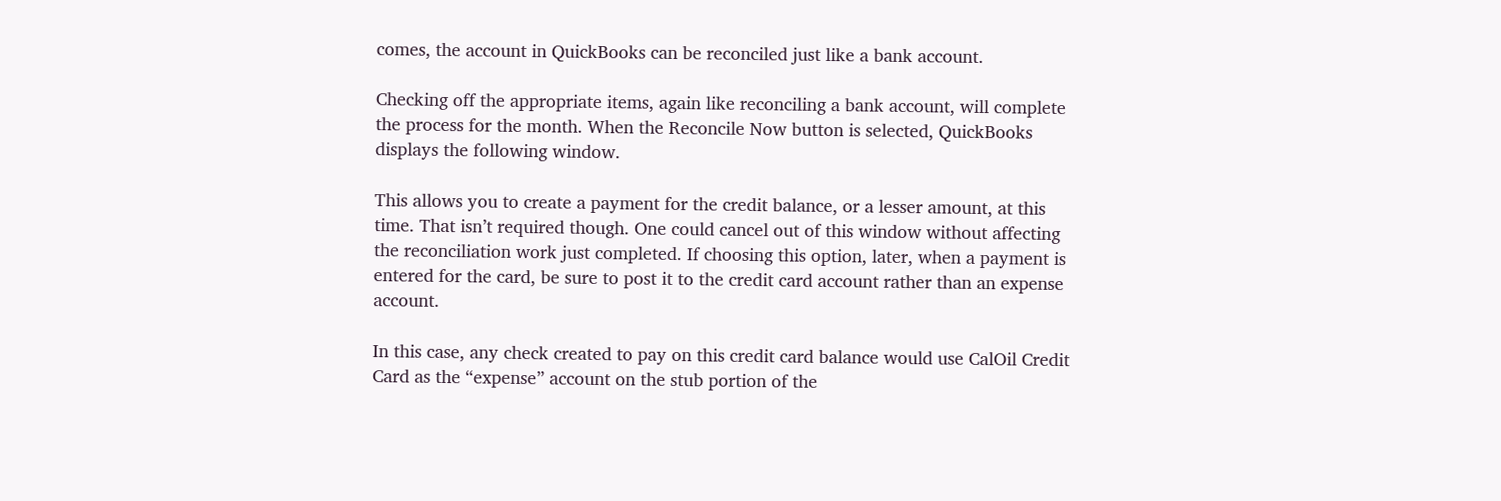comes, the account in QuickBooks can be reconciled just like a bank account.

Checking off the appropriate items, again like reconciling a bank account, will complete the process for the month. When the Reconcile Now button is selected, QuickBooks displays the following window.

This allows you to create a payment for the credit balance, or a lesser amount, at this time. That isn’t required though. One could cancel out of this window without affecting the reconciliation work just completed. If choosing this option, later, when a payment is entered for the card, be sure to post it to the credit card account rather than an expense account.

In this case, any check created to pay on this credit card balance would use CalOil Credit Card as the “expense” account on the stub portion of the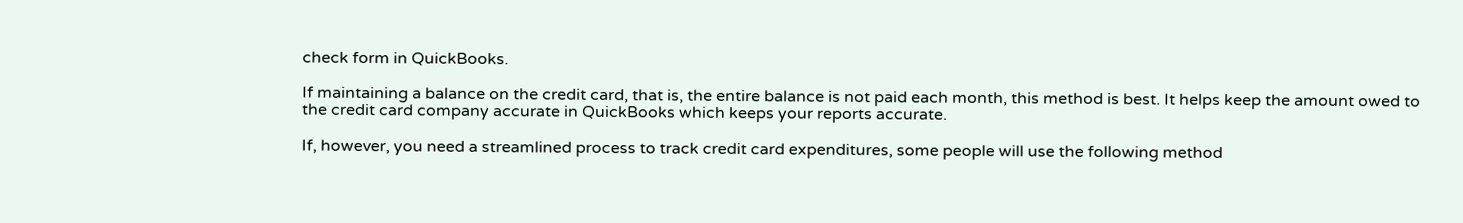check form in QuickBooks.

If maintaining a balance on the credit card, that is, the entire balance is not paid each month, this method is best. It helps keep the amount owed to the credit card company accurate in QuickBooks which keeps your reports accurate.

If, however, you need a streamlined process to track credit card expenditures, some people will use the following method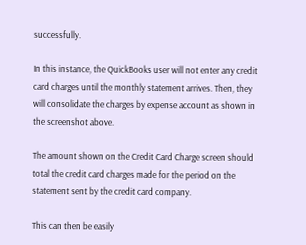successfully.

In this instance, the QuickBooks user will not enter any credit card charges until the monthly statement arrives. Then, they will consolidate the charges by expense account as shown in the screenshot above.

The amount shown on the Credit Card Charge screen should total the credit card charges made for the period on the statement sent by the credit card company.

This can then be easily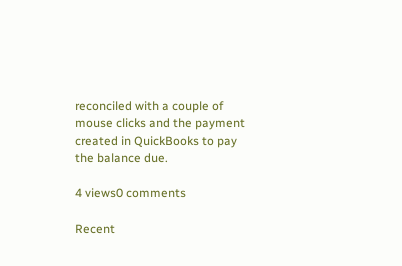reconciled with a couple of mouse clicks and the payment created in QuickBooks to pay the balance due.

4 views0 comments

Recent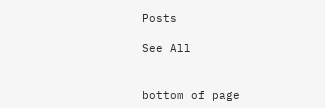Posts

See All


bottom of page